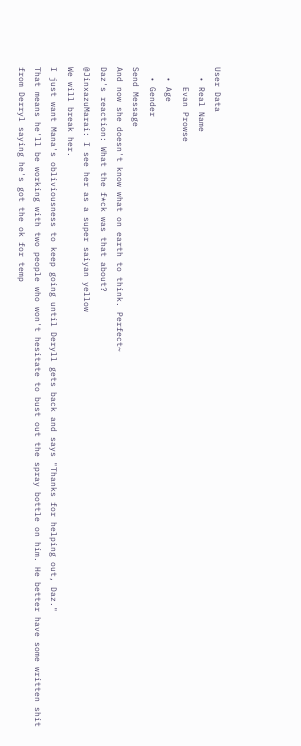User Data
  • Real Name
    Evan Prowse
  • Age
  • Gender
Send Message
And now she doesn't know what on earth to think. Perfect~
Daz's reaction: What the f*ck was that about?
@JinxazuMarai: I see her as a super saiyan yellow
We will break her.
I just want Mana's obliviousness to keep going until Deryll gets back and says "Thanks for helping out, Daz."
That means he'll be working with two people who won't hesitate to bust out the spray bottle on him. He better have some written shit from Derryl saying he's got the ok for temp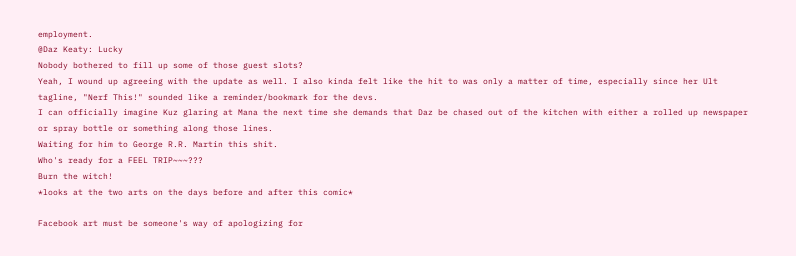employment.
@Daz Keaty: Lucky
Nobody bothered to fill up some of those guest slots?
Yeah, I wound up agreeing with the update as well. I also kinda felt like the hit to was only a matter of time, especially since her Ult tagline, "Nerf This!" sounded like a reminder/bookmark for the devs.
I can officially imagine Kuz glaring at Mana the next time she demands that Daz be chased out of the kitchen with either a rolled up newspaper or spray bottle or something along those lines.
Waiting for him to George R.R. Martin this shit.
Who's ready for a FEEL TRIP~~~???
Burn the witch!
*looks at the two arts on the days before and after this comic*

Facebook art must be someone's way of apologizing for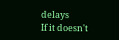delays
If it doesn't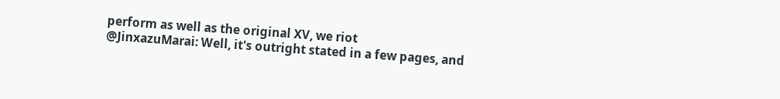perform as well as the original XV, we riot
@JinxazuMarai: Well, it's outright stated in a few pages, and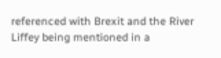referenced with Brexit and the River Liffey being mentioned in a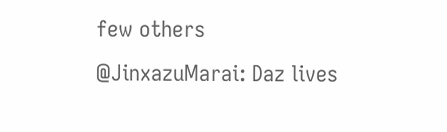few others
@JinxazuMarai: Daz lives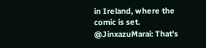in Ireland, where the comic is set.
@JinxazuMarai: That's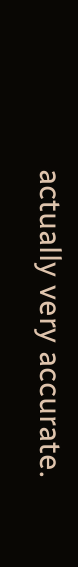actually very accurate.